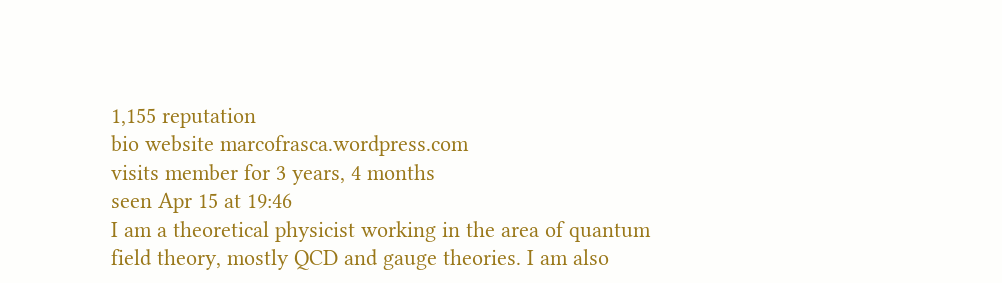1,155 reputation
bio website marcofrasca.wordpress.com
visits member for 3 years, 4 months
seen Apr 15 at 19:46
I am a theoretical physicist working in the area of quantum field theory, mostly QCD and gauge theories. I am also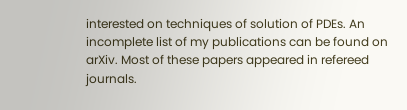interested on techniques of solution of PDEs. An incomplete list of my publications can be found on arXiv. Most of these papers appeared in refereed journals.